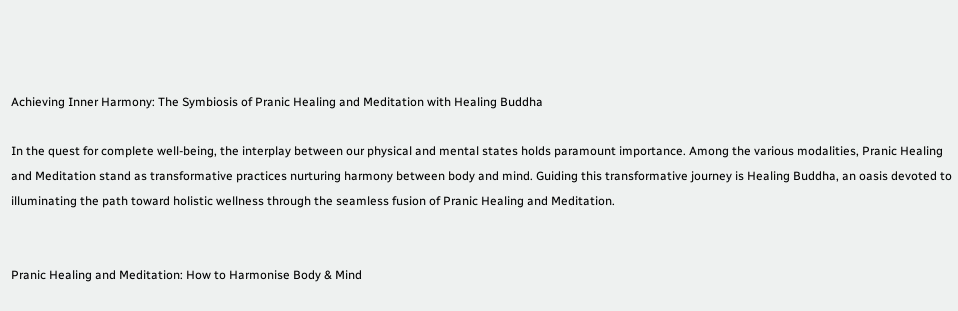Achieving Inner Harmony: The Symbiosis of Pranic Healing and Meditation with Healing Buddha

In the quest for complete well-being, the interplay between our physical and mental states holds paramount importance. Among the various modalities, Pranic Healing and Meditation stand as transformative practices nurturing harmony between body and mind. Guiding this transformative journey is Healing Buddha, an oasis devoted to illuminating the path toward holistic wellness through the seamless fusion of Pranic Healing and Meditation.


Pranic Healing and Meditation: How to Harmonise Body & Mind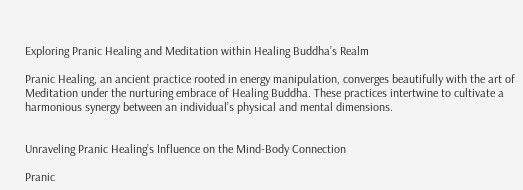Exploring Pranic Healing and Meditation within Healing Buddha’s Realm

Pranic Healing, an ancient practice rooted in energy manipulation, converges beautifully with the art of Meditation under the nurturing embrace of Healing Buddha. These practices intertwine to cultivate a harmonious synergy between an individual’s physical and mental dimensions.


Unraveling Pranic Healing’s Influence on the Mind-Body Connection

Pranic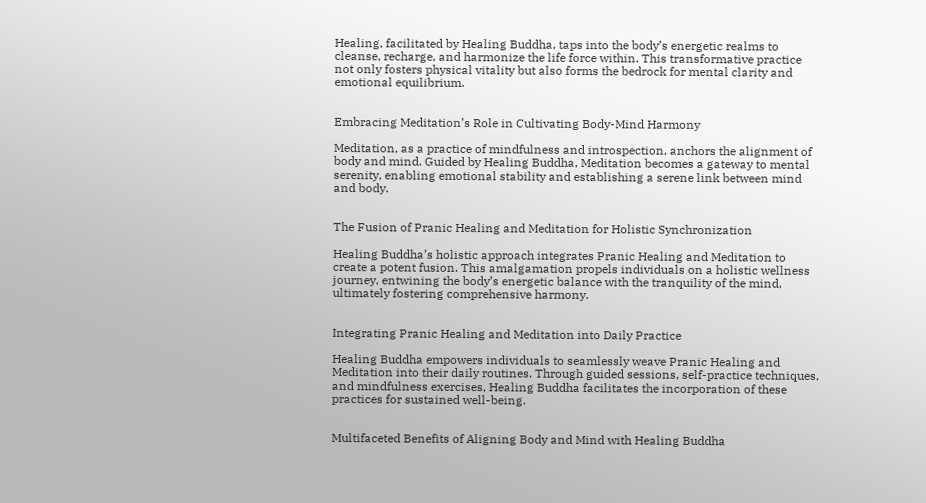Healing, facilitated by Healing Buddha, taps into the body’s energetic realms to cleanse, recharge, and harmonize the life force within. This transformative practice not only fosters physical vitality but also forms the bedrock for mental clarity and emotional equilibrium.


Embracing Meditation’s Role in Cultivating Body-Mind Harmony

Meditation, as a practice of mindfulness and introspection, anchors the alignment of body and mind. Guided by Healing Buddha, Meditation becomes a gateway to mental serenity, enabling emotional stability and establishing a serene link between mind and body.


The Fusion of Pranic Healing and Meditation for Holistic Synchronization

Healing Buddha’s holistic approach integrates Pranic Healing and Meditation to create a potent fusion. This amalgamation propels individuals on a holistic wellness journey, entwining the body’s energetic balance with the tranquility of the mind, ultimately fostering comprehensive harmony.


Integrating Pranic Healing and Meditation into Daily Practice

Healing Buddha empowers individuals to seamlessly weave Pranic Healing and Meditation into their daily routines. Through guided sessions, self-practice techniques, and mindfulness exercises, Healing Buddha facilitates the incorporation of these practices for sustained well-being.


Multifaceted Benefits of Aligning Body and Mind with Healing Buddha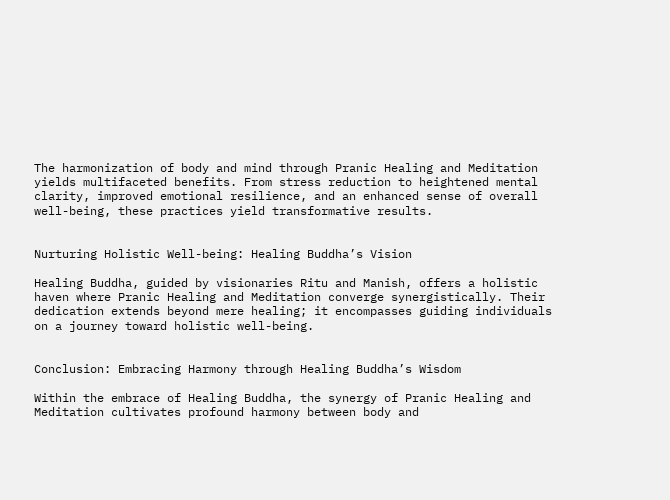The harmonization of body and mind through Pranic Healing and Meditation yields multifaceted benefits. From stress reduction to heightened mental clarity, improved emotional resilience, and an enhanced sense of overall well-being, these practices yield transformative results.


Nurturing Holistic Well-being: Healing Buddha’s Vision

Healing Buddha, guided by visionaries Ritu and Manish, offers a holistic haven where Pranic Healing and Meditation converge synergistically. Their dedication extends beyond mere healing; it encompasses guiding individuals on a journey toward holistic well-being.


Conclusion: Embracing Harmony through Healing Buddha’s Wisdom

Within the embrace of Healing Buddha, the synergy of Pranic Healing and Meditation cultivates profound harmony between body and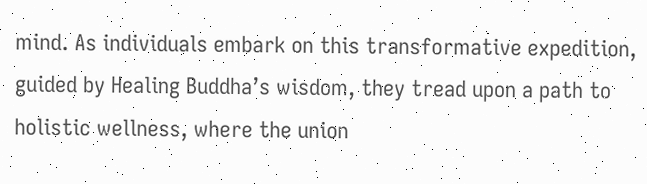mind. As individuals embark on this transformative expedition, guided by Healing Buddha’s wisdom, they tread upon a path to holistic wellness, where the union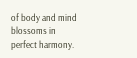of body and mind blossoms in perfect harmony.